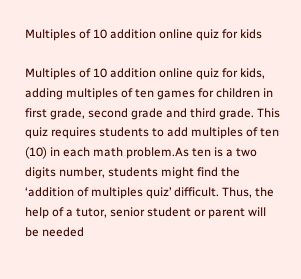Multiples of 10 addition online quiz for kids

Multiples of 10 addition online quiz for kids, adding multiples of ten games for children in first grade, second grade and third grade. This quiz requires students to add multiples of ten (10) in each math problem.As ten is a two digits number, students might find the ‘addition of multiples quiz’ difficult. Thus, the help of a tutor, senior student or parent will be needed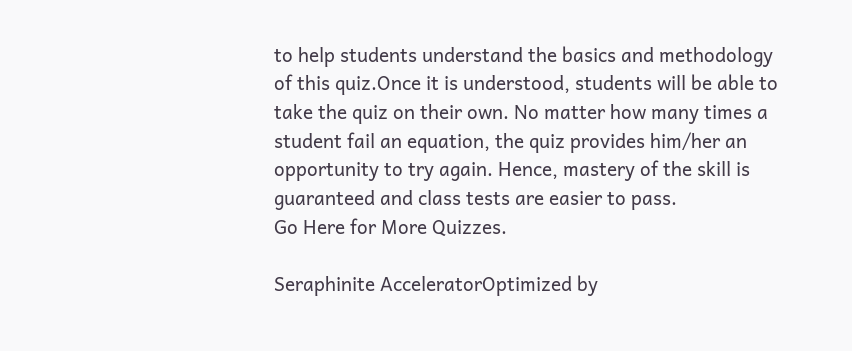to help students understand the basics and methodology of this quiz.Once it is understood, students will be able to take the quiz on their own. No matter how many times a student fail an equation, the quiz provides him/her an opportunity to try again. Hence, mastery of the skill is guaranteed and class tests are easier to pass.
Go Here for More Quizzes.

Seraphinite AcceleratorOptimized by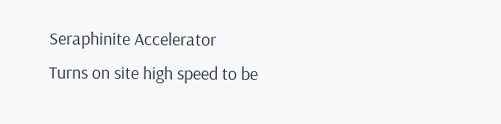Seraphinite Accelerator
Turns on site high speed to be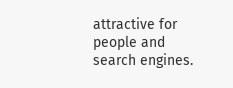attractive for people and search engines.